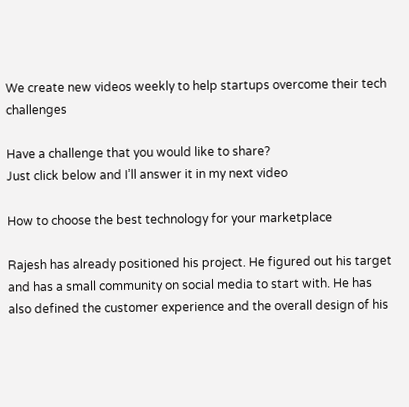We create new videos weekly to help startups overcome their tech challenges

Have a challenge that you would like to share?
Just click below and I’ll answer it in my next video

How to choose the best technology for your marketplace

Rajesh has already positioned his project. He figured out his target and has a small community on social media to start with. He has also defined the customer experience and the overall design of his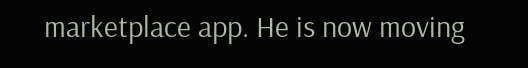marketplace app. He is now moving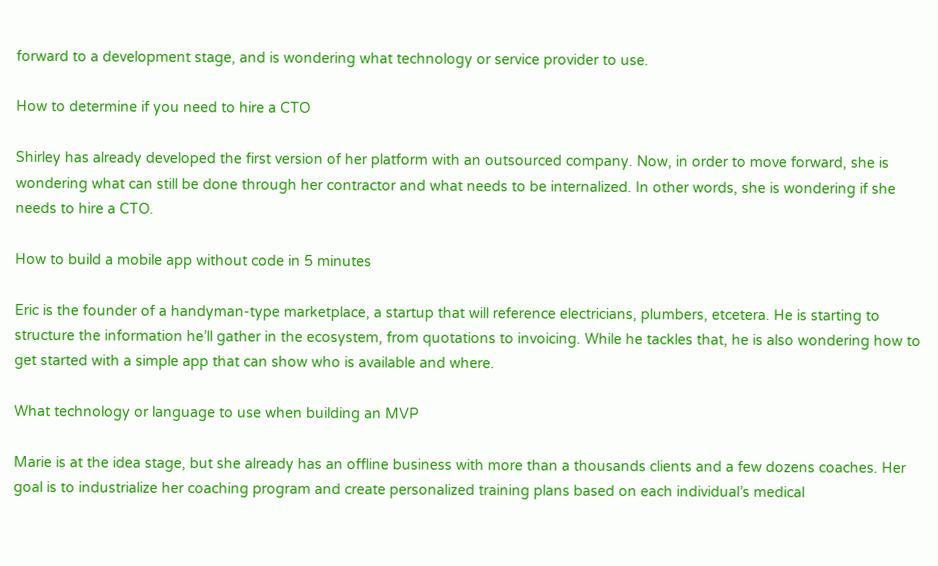forward to a development stage, and is wondering what technology or service provider to use.

How to determine if you need to hire a CTO

Shirley has already developed the first version of her platform with an outsourced company. Now, in order to move forward, she is wondering what can still be done through her contractor and what needs to be internalized. In other words, she is wondering if she needs to hire a CTO.

How to build a mobile app without code in 5 minutes

Eric is the founder of a handyman-type marketplace, a startup that will reference electricians, plumbers, etcetera. He is starting to structure the information he’ll gather in the ecosystem, from quotations to invoicing. While he tackles that, he is also wondering how to get started with a simple app that can show who is available and where.

What technology or language to use when building an MVP

Marie is at the idea stage, but she already has an offline business with more than a thousands clients and a few dozens coaches. Her goal is to industrialize her coaching program and create personalized training plans based on each individual’s medical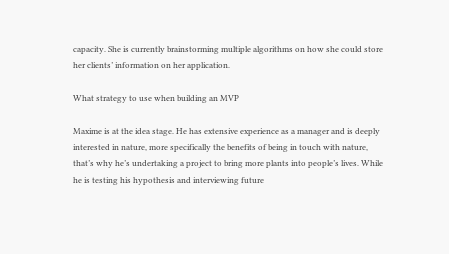capacity. She is currently brainstorming multiple algorithms on how she could store her clients’ information on her application.

What strategy to use when building an MVP

Maxime is at the idea stage. He has extensive experience as a manager and is deeply interested in nature, more specifically the benefits of being in touch with nature, that’s why he’s undertaking a project to bring more plants into people’s lives. While he is testing his hypothesis and interviewing future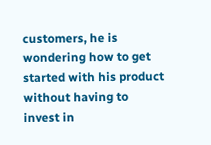customers, he is wondering how to get started with his product without having to invest in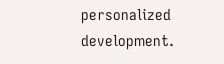personalized development.